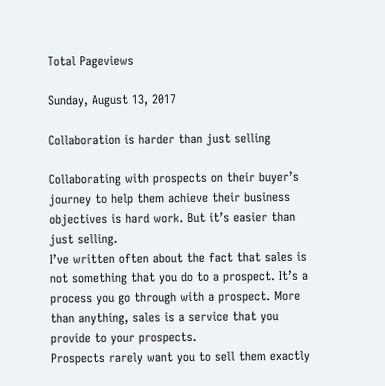Total Pageviews

Sunday, August 13, 2017

Collaboration is harder than just selling

Collaborating with prospects on their buyer’s journey to help them achieve their business objectives is hard work. But it’s easier than just selling.
I’ve written often about the fact that sales is not something that you do to a prospect. It’s a process you go through with a prospect. More than anything, sales is a service that you provide to your prospects.
Prospects rarely want you to sell them exactly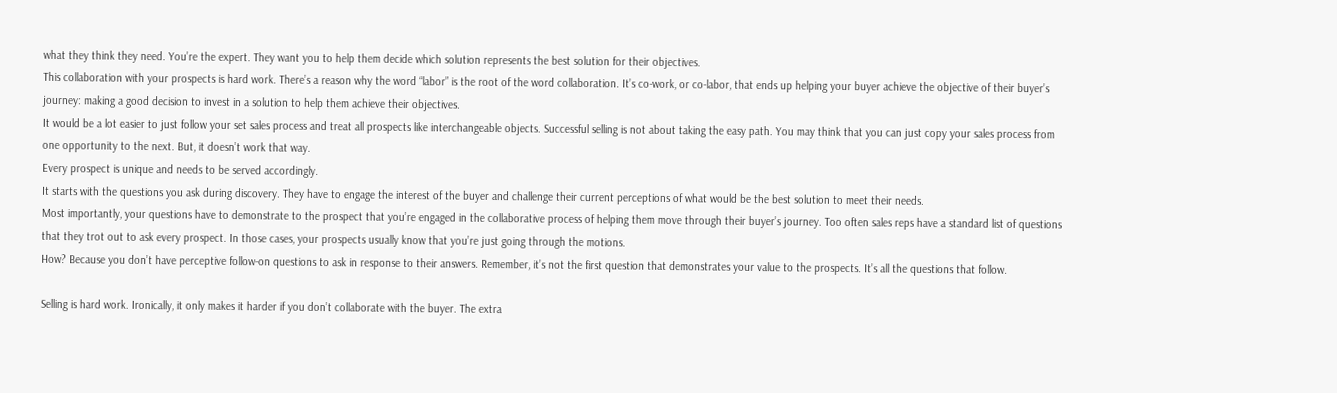what they think they need. You’re the expert. They want you to help them decide which solution represents the best solution for their objectives.
This collaboration with your prospects is hard work. There’s a reason why the word “labor” is the root of the word collaboration. It’s co-work, or co-labor, that ends up helping your buyer achieve the objective of their buyer’s journey: making a good decision to invest in a solution to help them achieve their objectives.
It would be a lot easier to just follow your set sales process and treat all prospects like interchangeable objects. Successful selling is not about taking the easy path. You may think that you can just copy your sales process from one opportunity to the next. But, it doesn’t work that way.
Every prospect is unique and needs to be served accordingly.
It starts with the questions you ask during discovery. They have to engage the interest of the buyer and challenge their current perceptions of what would be the best solution to meet their needs.
Most importantly, your questions have to demonstrate to the prospect that you’re engaged in the collaborative process of helping them move through their buyer’s journey. Too often sales reps have a standard list of questions that they trot out to ask every prospect. In those cases, your prospects usually know that you’re just going through the motions.
How? Because you don’t have perceptive follow-on questions to ask in response to their answers. Remember, it’s not the first question that demonstrates your value to the prospects. It’s all the questions that follow.

Selling is hard work. Ironically, it only makes it harder if you don’t collaborate with the buyer. The extra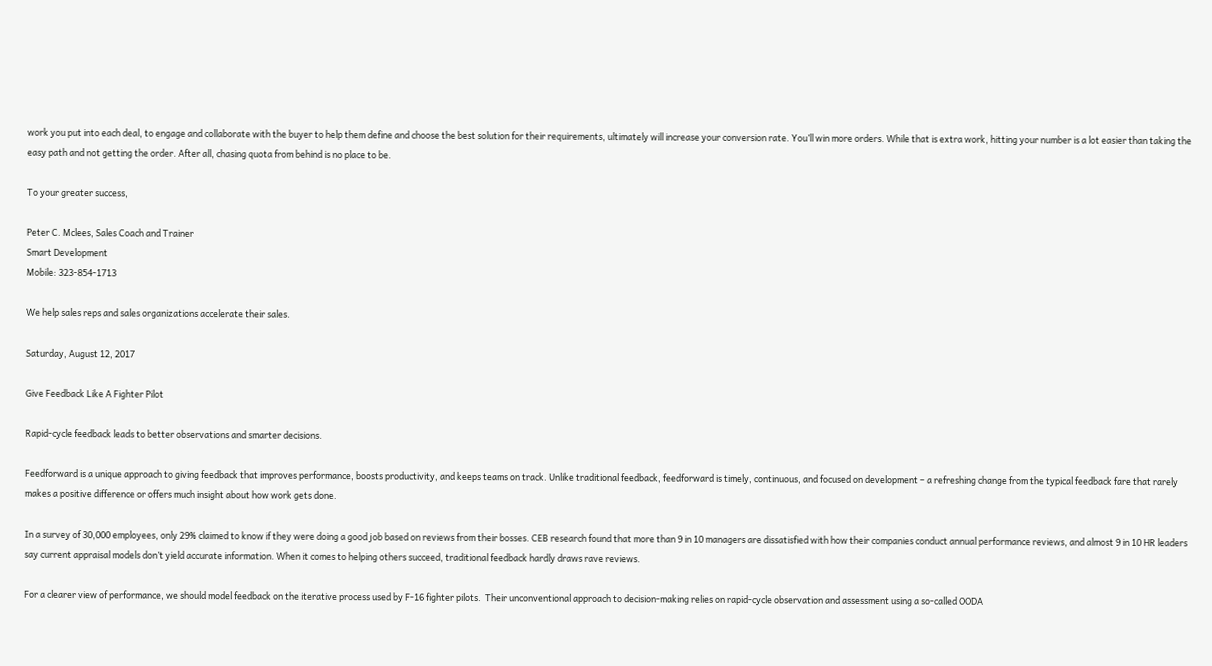work you put into each deal, to engage and collaborate with the buyer to help them define and choose the best solution for their requirements, ultimately will increase your conversion rate. You’ll win more orders. While that is extra work, hitting your number is a lot easier than taking the easy path and not getting the order. After all, chasing quota from behind is no place to be.

To your greater success,

Peter C. Mclees, Sales Coach and Trainer
Smart Development
Mobile: 323-854-1713

We help sales reps and sales organizations accelerate their sales.

Saturday, August 12, 2017

Give Feedback Like A Fighter Pilot

Rapid-cycle feedback leads to better observations and smarter decisions.

Feedforward is a unique approach to giving feedback that improves performance, boosts productivity, and keeps teams on track. Unlike traditional feedback, feedforward is timely, continuous, and focused on development – a refreshing change from the typical feedback fare that rarely makes a positive difference or offers much insight about how work gets done.

In a survey of 30,000 employees, only 29% claimed to know if they were doing a good job based on reviews from their bosses. CEB research found that more than 9 in 10 managers are dissatisfied with how their companies conduct annual performance reviews, and almost 9 in 10 HR leaders say current appraisal models don’t yield accurate information. When it comes to helping others succeed, traditional feedback hardly draws rave reviews.

For a clearer view of performance, we should model feedback on the iterative process used by F-16 fighter pilots.  Their unconventional approach to decision-making relies on rapid-cycle observation and assessment using a so-called OODA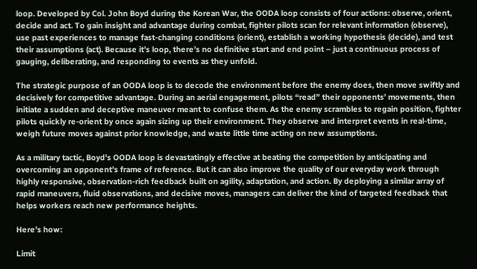loop. Developed by Col. John Boyd during the Korean War, the OODA loop consists of four actions: observe, orient, decide and act. To gain insight and advantage during combat, fighter pilots scan for relevant information (observe), use past experiences to manage fast-changing conditions (orient), establish a working hypothesis (decide), and test their assumptions (act). Because it’s loop, there’s no definitive start and end point – just a continuous process of gauging, deliberating, and responding to events as they unfold.

The strategic purpose of an OODA loop is to decode the environment before the enemy does, then move swiftly and decisively for competitive advantage. During an aerial engagement, pilots “read” their opponents’ movements, then initiate a sudden and deceptive maneuver meant to confuse them. As the enemy scrambles to regain position, fighter pilots quickly re-orient by once again sizing up their environment. They observe and interpret events in real-time, weigh future moves against prior knowledge, and waste little time acting on new assumptions.

As a military tactic, Boyd’s OODA loop is devastatingly effective at beating the competition by anticipating and overcoming an opponent’s frame of reference. But it can also improve the quality of our everyday work through highly responsive, observation-rich feedback built on agility, adaptation, and action. By deploying a similar array of rapid maneuvers, fluid observations, and decisive moves, managers can deliver the kind of targeted feedback that helps workers reach new performance heights.

Here’s how:

Limit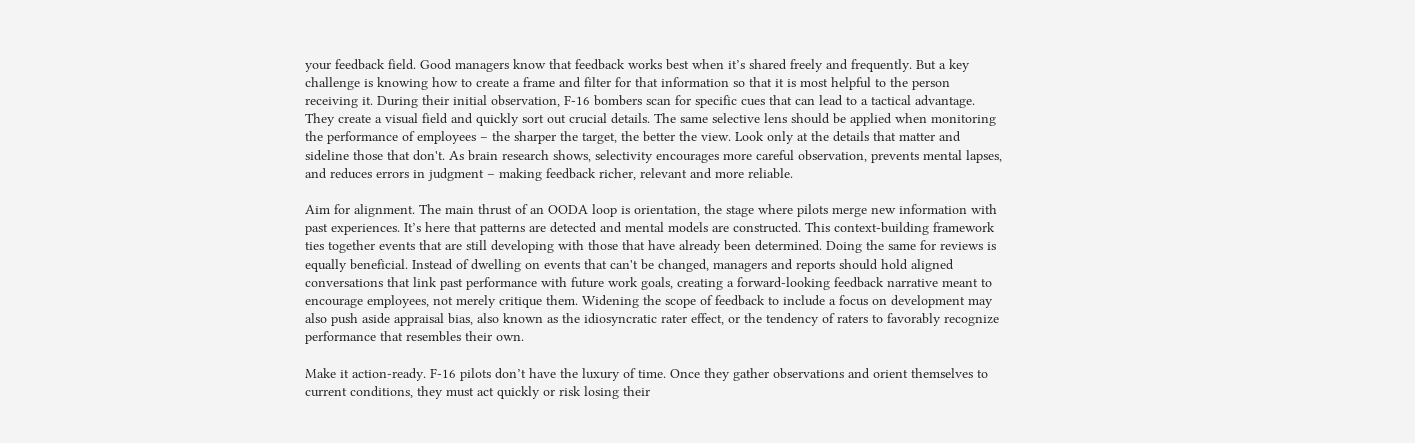your feedback field. Good managers know that feedback works best when it’s shared freely and frequently. But a key challenge is knowing how to create a frame and filter for that information so that it is most helpful to the person receiving it. During their initial observation, F-16 bombers scan for specific cues that can lead to a tactical advantage. They create a visual field and quickly sort out crucial details. The same selective lens should be applied when monitoring the performance of employees – the sharper the target, the better the view. Look only at the details that matter and sideline those that don't. As brain research shows, selectivity encourages more careful observation, prevents mental lapses, and reduces errors in judgment – making feedback richer, relevant and more reliable.

Aim for alignment. The main thrust of an OODA loop is orientation, the stage where pilots merge new information with past experiences. It’s here that patterns are detected and mental models are constructed. This context-building framework ties together events that are still developing with those that have already been determined. Doing the same for reviews is equally beneficial. Instead of dwelling on events that can't be changed, managers and reports should hold aligned conversations that link past performance with future work goals, creating a forward-looking feedback narrative meant to encourage employees, not merely critique them. Widening the scope of feedback to include a focus on development may also push aside appraisal bias, also known as the idiosyncratic rater effect, or the tendency of raters to favorably recognize performance that resembles their own.

Make it action-ready. F-16 pilots don’t have the luxury of time. Once they gather observations and orient themselves to current conditions, they must act quickly or risk losing their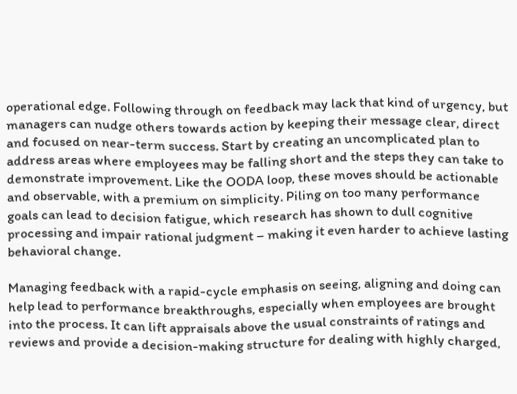operational edge. Following through on feedback may lack that kind of urgency, but managers can nudge others towards action by keeping their message clear, direct and focused on near-term success. Start by creating an uncomplicated plan to address areas where employees may be falling short and the steps they can take to demonstrate improvement. Like the OODA loop, these moves should be actionable and observable, with a premium on simplicity. Piling on too many performance goals can lead to decision fatigue, which research has shown to dull cognitive processing and impair rational judgment – making it even harder to achieve lasting behavioral change.

Managing feedback with a rapid-cycle emphasis on seeing, aligning and doing can help lead to performance breakthroughs, especially when employees are brought into the process. It can lift appraisals above the usual constraints of ratings and reviews and provide a decision-making structure for dealing with highly charged,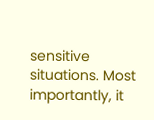sensitive situations. Most importantly, it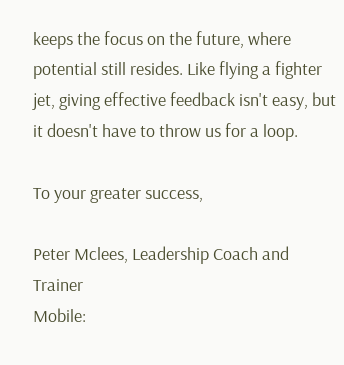keeps the focus on the future, where potential still resides. Like flying a fighter jet, giving effective feedback isn't easy, but it doesn't have to throw us for a loop.

To your greater success,

Peter Mclees, Leadership Coach and Trainer
Mobile: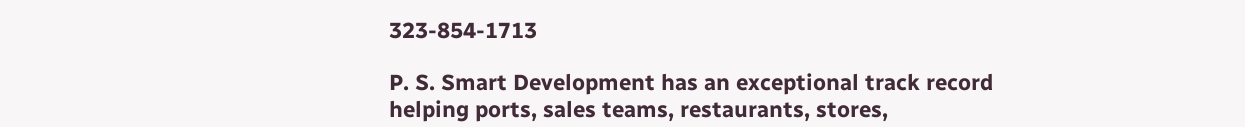323-854-1713

P. S. Smart Development has an exceptional track record helping ports, sales teams, restaurants, stores,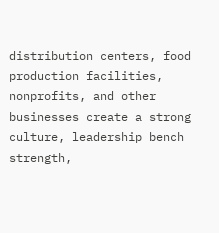distribution centers, food production facilities, nonprofits, and other businesses create a strong culture, leadership bench strength,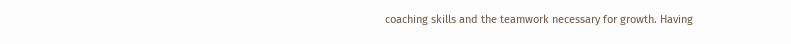coaching skills and the teamwork necessary for growth. Having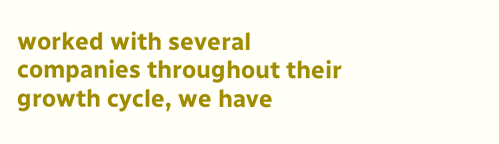worked with several companies throughout their growth cycle, we have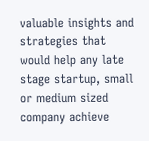valuable insights and strategies that would help any late stage startup, small or medium sized company achieve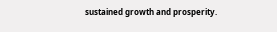sustained growth and prosperity.